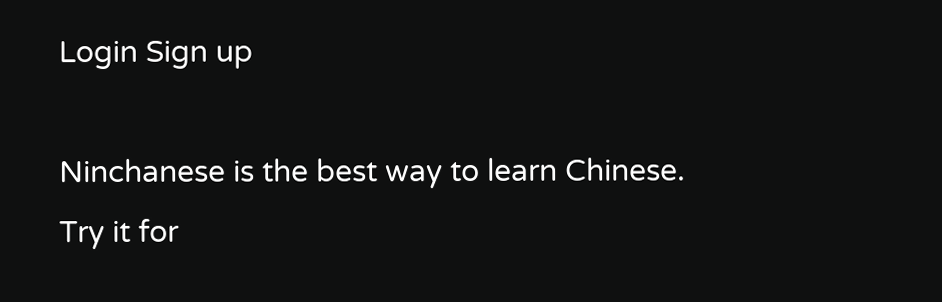Login Sign up

Ninchanese is the best way to learn Chinese.
Try it for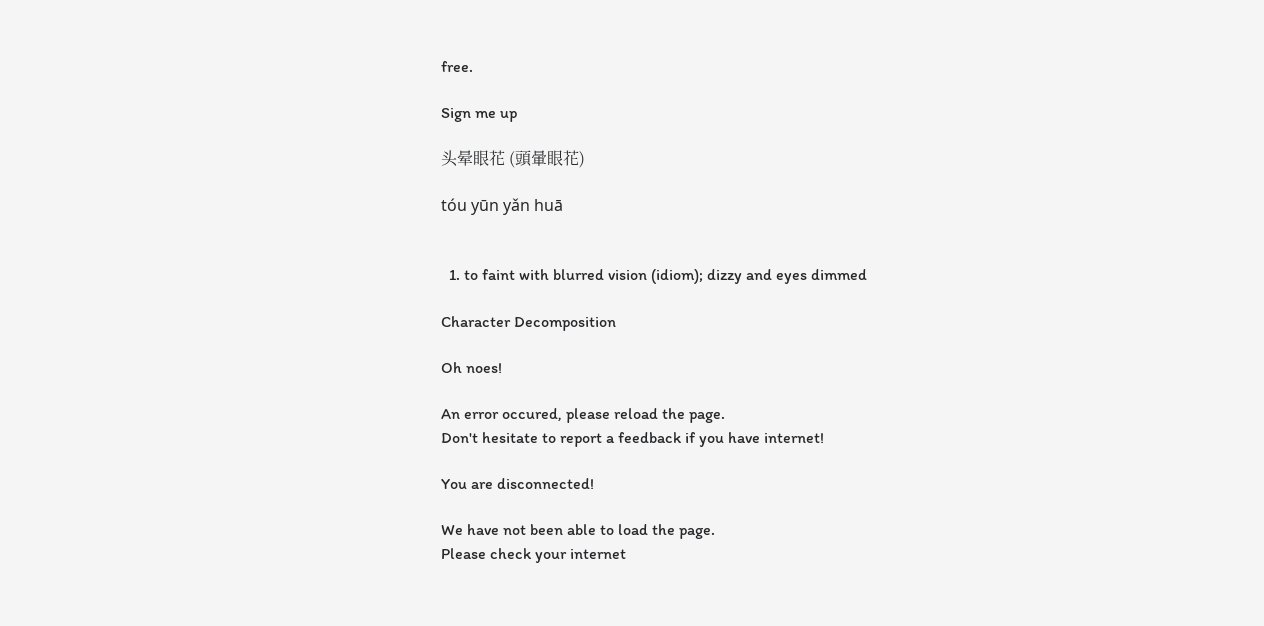free.

Sign me up

头晕眼花 (頭暈眼花)

tóu yūn yǎn huā


  1. to faint with blurred vision (idiom); dizzy and eyes dimmed

Character Decomposition

Oh noes!

An error occured, please reload the page.
Don't hesitate to report a feedback if you have internet!

You are disconnected!

We have not been able to load the page.
Please check your internet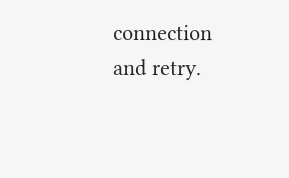connection and retry.